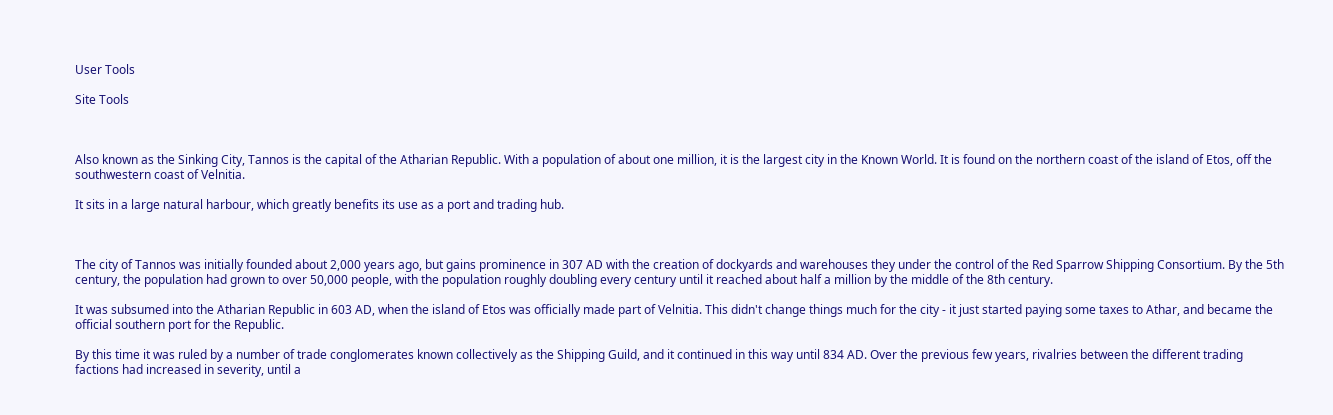User Tools

Site Tools



Also known as the Sinking City, Tannos is the capital of the Atharian Republic. With a population of about one million, it is the largest city in the Known World. It is found on the northern coast of the island of Etos, off the southwestern coast of Velnitia.

It sits in a large natural harbour, which greatly benefits its use as a port and trading hub.



The city of Tannos was initially founded about 2,000 years ago, but gains prominence in 307 AD with the creation of dockyards and warehouses they under the control of the Red Sparrow Shipping Consortium. By the 5th century, the population had grown to over 50,000 people, with the population roughly doubling every century until it reached about half a million by the middle of the 8th century.

It was subsumed into the Atharian Republic in 603 AD, when the island of Etos was officially made part of Velnitia. This didn't change things much for the city - it just started paying some taxes to Athar, and became the official southern port for the Republic.

By this time it was ruled by a number of trade conglomerates known collectively as the Shipping Guild, and it continued in this way until 834 AD. Over the previous few years, rivalries between the different trading factions had increased in severity, until a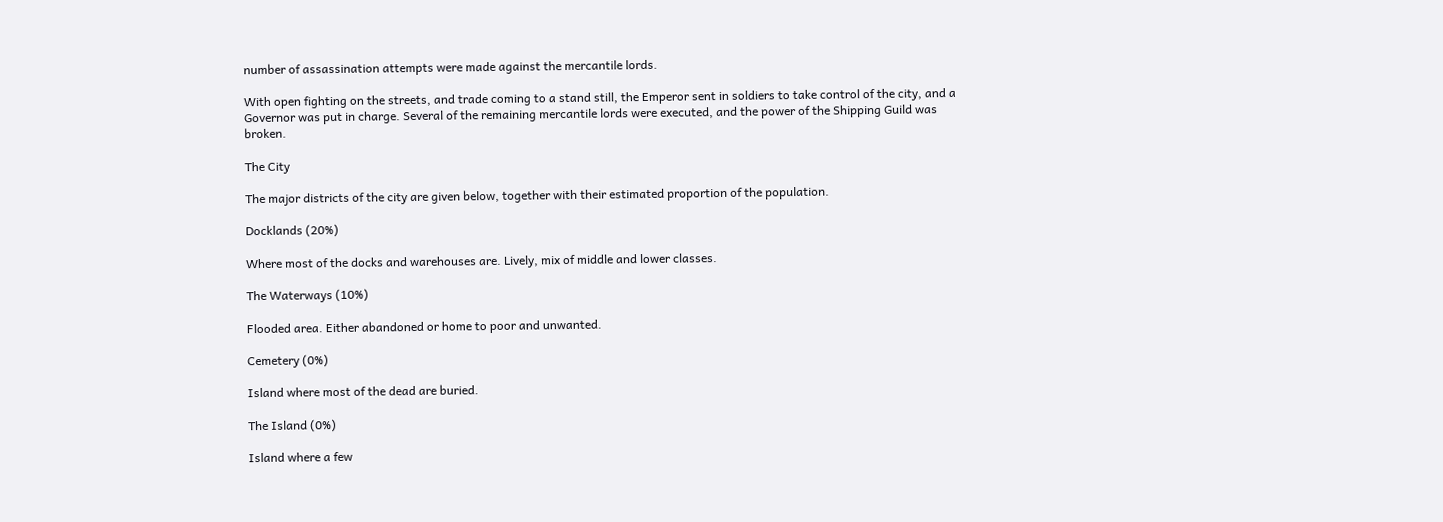number of assassination attempts were made against the mercantile lords.

With open fighting on the streets, and trade coming to a stand still, the Emperor sent in soldiers to take control of the city, and a Governor was put in charge. Several of the remaining mercantile lords were executed, and the power of the Shipping Guild was broken.

The City

The major districts of the city are given below, together with their estimated proportion of the population.

Docklands (20%)

Where most of the docks and warehouses are. Lively, mix of middle and lower classes.

The Waterways (10%)

Flooded area. Either abandoned or home to poor and unwanted.

Cemetery (0%)

Island where most of the dead are buried.

The Island (0%)

Island where a few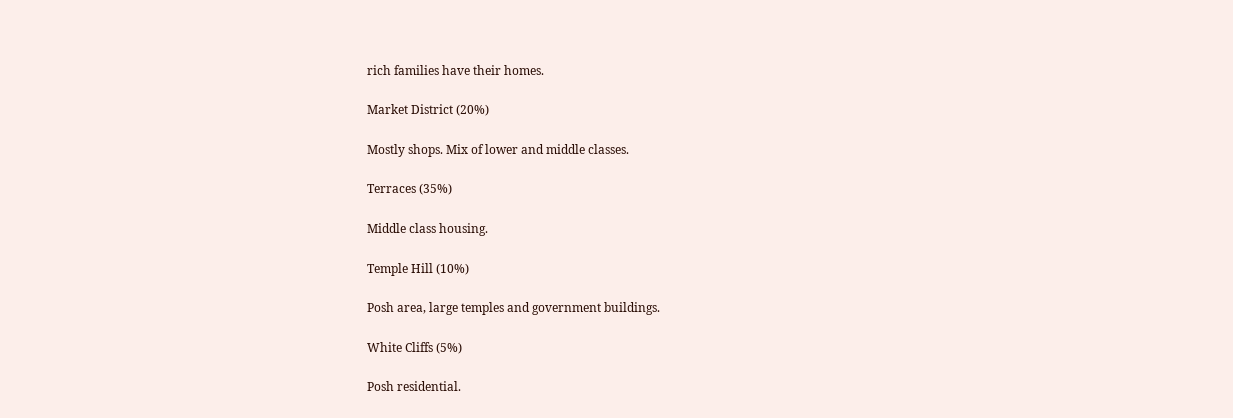rich families have their homes.

Market District (20%)

Mostly shops. Mix of lower and middle classes.

Terraces (35%)

Middle class housing.

Temple Hill (10%)

Posh area, large temples and government buildings.

White Cliffs (5%)

Posh residential.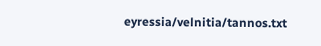eyressia/velnitia/tannos.txt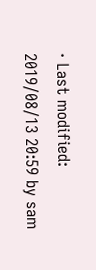· Last modified: 2019/08/13 20:59 by sam